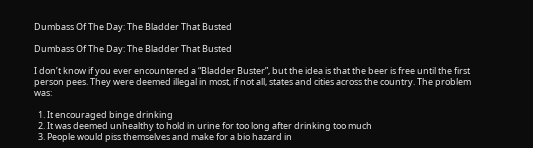Dumbass Of The Day: The Bladder That Busted

Dumbass Of The Day: The Bladder That Busted

I don’t know if you ever encountered a “Bladder Buster”, but the idea is that the beer is free until the first person pees. They were deemed illegal in most, if not all, states and cities across the country. The problem was:

  1. It encouraged binge drinking
  2. It was deemed unhealthy to hold in urine for too long after drinking too much
  3. People would piss themselves and make for a bio hazard in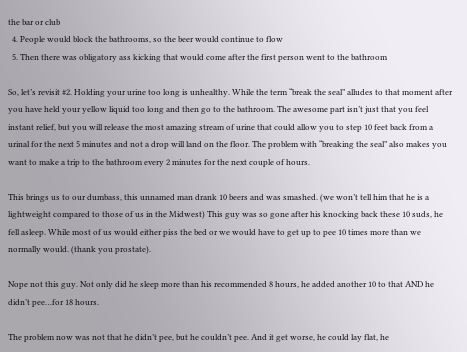the bar or club
  4. People would block the bathrooms, so the beer would continue to flow
  5. Then there was obligatory ass kicking that would come after the first person went to the bathroom

So, let’s revisit #2. Holding your urine too long is unhealthy. While the term “break the seal” alludes to that moment after you have held your yellow liquid too long and then go to the bathroom. The awesome part isn’t just that you feel instant relief, but you will release the most amazing stream of urine that could allow you to step 10 feet back from a urinal for the next 5 minutes and not a drop will land on the floor. The problem with “breaking the seal” also makes you want to make a trip to the bathroom every 2 minutes for the next couple of hours.

This brings us to our dumbass, this unnamed man drank 10 beers and was smashed. (we won’t tell him that he is a lightweight compared to those of us in the Midwest) This guy was so gone after his knocking back these 10 suds, he fell asleep. While most of us would either piss the bed or we would have to get up to pee 10 times more than we normally would. (thank you prostate).

Nope not this guy. Not only did he sleep more than his recommended 8 hours, he added another 10 to that AND he didn’t pee…for 18 hours.

The problem now was not that he didn’t pee, but he couldn’t pee. And it get worse, he could lay flat, he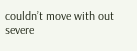couldn’t move with out severe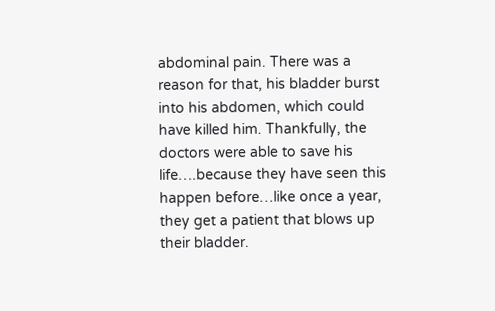abdominal pain. There was a reason for that, his bladder burst into his abdomen, which could have killed him. Thankfully, the doctors were able to save his life….because they have seen this happen before…like once a year, they get a patient that blows up their bladder.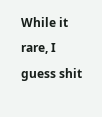While it rare, I guess shit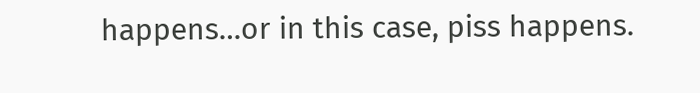happens…or in this case, piss happens.